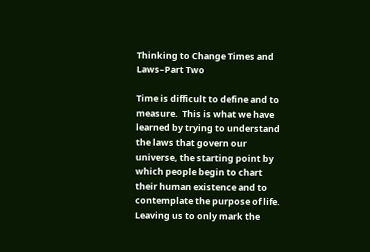Thinking to Change Times and Laws–Part Two

Time is difficult to define and to measure.  This is what we have learned by trying to understand the laws that govern our universe, the starting point by which people begin to chart their human existence and to contemplate the purpose of life.  Leaving us to only mark the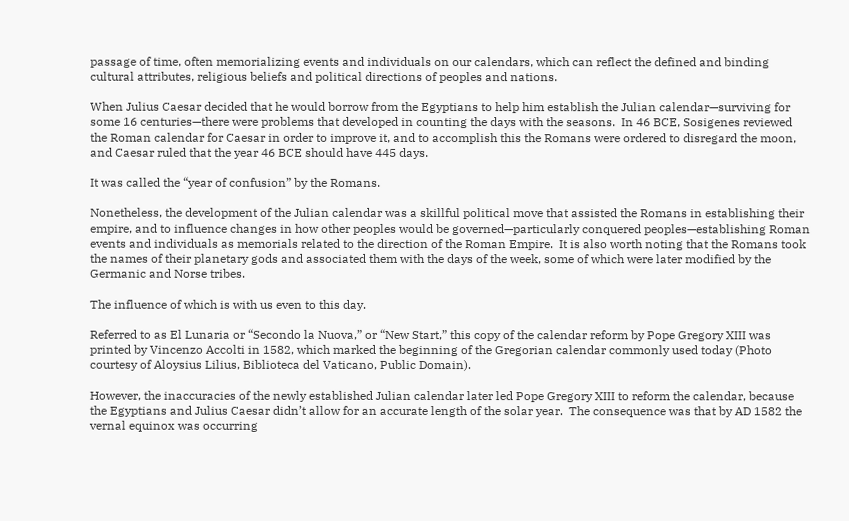passage of time, often memorializing events and individuals on our calendars, which can reflect the defined and binding cultural attributes, religious beliefs and political directions of peoples and nations.

When Julius Caesar decided that he would borrow from the Egyptians to help him establish the Julian calendar—surviving for some 16 centuries—there were problems that developed in counting the days with the seasons.  In 46 BCE, Sosigenes reviewed the Roman calendar for Caesar in order to improve it, and to accomplish this the Romans were ordered to disregard the moon, and Caesar ruled that the year 46 BCE should have 445 days.

It was called the “year of confusion” by the Romans.

Nonetheless, the development of the Julian calendar was a skillful political move that assisted the Romans in establishing their empire, and to influence changes in how other peoples would be governed—particularly conquered peoples—establishing Roman events and individuals as memorials related to the direction of the Roman Empire.  It is also worth noting that the Romans took the names of their planetary gods and associated them with the days of the week, some of which were later modified by the Germanic and Norse tribes.

The influence of which is with us even to this day.

Referred to as El Lunaria or “Secondo la Nuova,” or “New Start,” this copy of the calendar reform by Pope Gregory XIII was printed by Vincenzo Accolti in 1582, which marked the beginning of the Gregorian calendar commonly used today (Photo courtesy of Aloysius Lilius, Biblioteca del Vaticano, Public Domain).

However, the inaccuracies of the newly established Julian calendar later led Pope Gregory XIII to reform the calendar, because the Egyptians and Julius Caesar didn’t allow for an accurate length of the solar year.  The consequence was that by AD 1582 the vernal equinox was occurring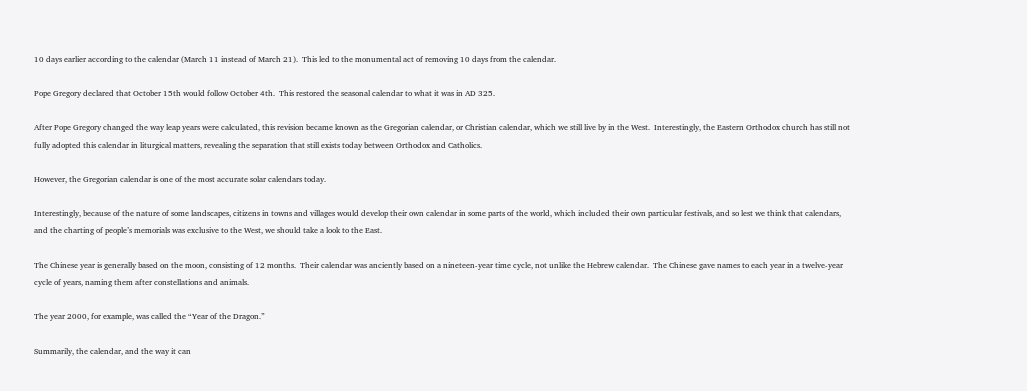10 days earlier according to the calendar (March 11 instead of March 21).  This led to the monumental act of removing 10 days from the calendar.

Pope Gregory declared that October 15th would follow October 4th.  This restored the seasonal calendar to what it was in AD 325.

After Pope Gregory changed the way leap years were calculated, this revision became known as the Gregorian calendar, or Christian calendar, which we still live by in the West.  Interestingly, the Eastern Orthodox church has still not fully adopted this calendar in liturgical matters, revealing the separation that still exists today between Orthodox and Catholics.

However, the Gregorian calendar is one of the most accurate solar calendars today.

Interestingly, because of the nature of some landscapes, citizens in towns and villages would develop their own calendar in some parts of the world, which included their own particular festivals, and so lest we think that calendars, and the charting of people’s memorials was exclusive to the West, we should take a look to the East.

The Chinese year is generally based on the moon, consisting of 12 months.  Their calendar was anciently based on a nineteen-year time cycle, not unlike the Hebrew calendar.  The Chinese gave names to each year in a twelve-year cycle of years, naming them after constellations and animals.

The year 2000, for example, was called the “Year of the Dragon.”

Summarily, the calendar, and the way it can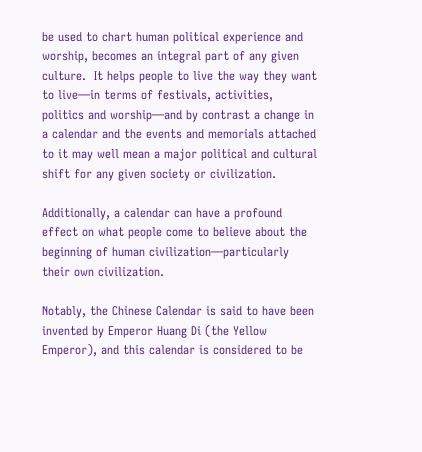be used to chart human political experience and worship, becomes an integral part of any given culture.  It helps people to live the way they want to live—in terms of festivals, activities, politics and worship—and by contrast a change in a calendar and the events and memorials attached to it may well mean a major political and cultural shift for any given society or civilization.

Additionally, a calendar can have a profound effect on what people come to believe about the beginning of human civilization—particularly their own civilization.

Notably, the Chinese Calendar is said to have been invented by Emperor Huang Di (the Yellow Emperor), and this calendar is considered to be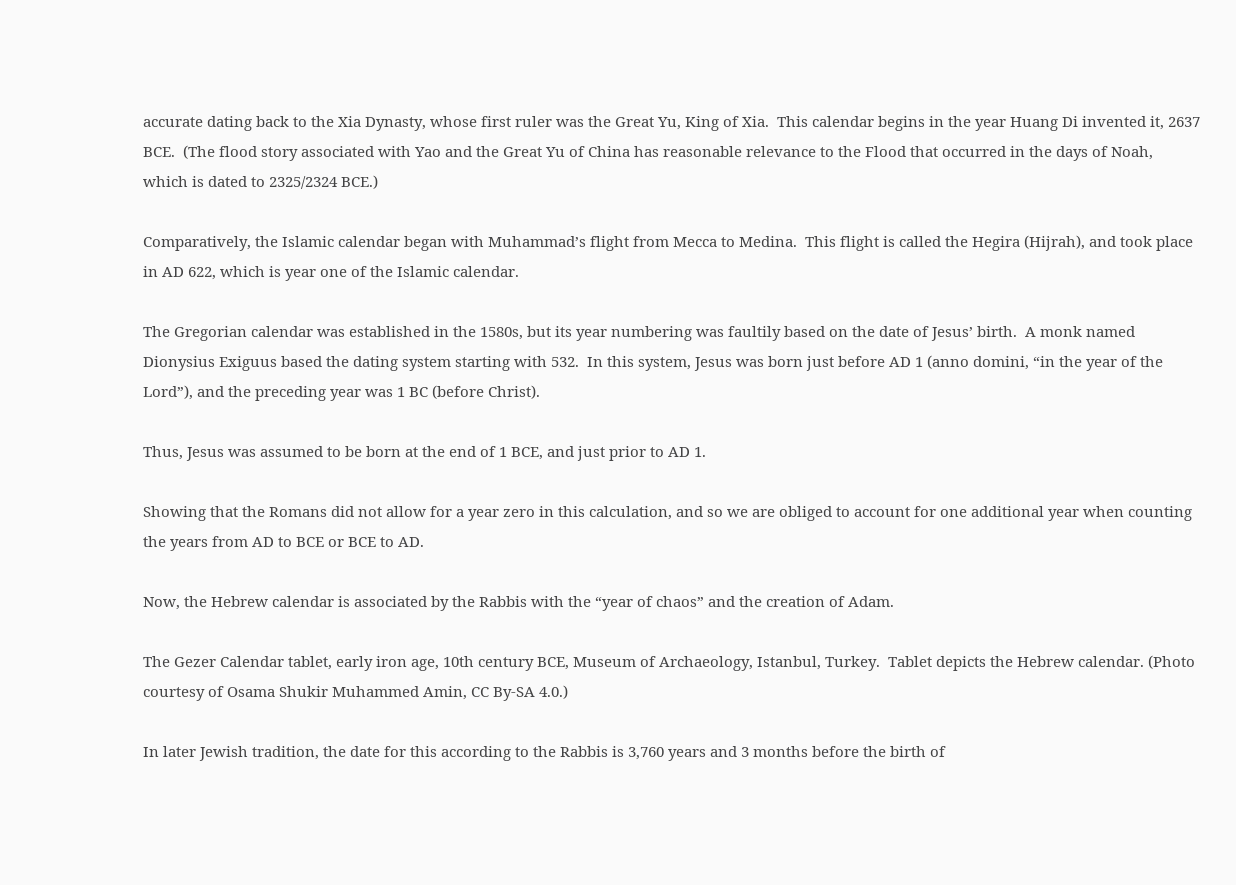accurate dating back to the Xia Dynasty, whose first ruler was the Great Yu, King of Xia.  This calendar begins in the year Huang Di invented it, 2637 BCE.  (The flood story associated with Yao and the Great Yu of China has reasonable relevance to the Flood that occurred in the days of Noah, which is dated to 2325/2324 BCE.)

Comparatively, the Islamic calendar began with Muhammad’s flight from Mecca to Medina.  This flight is called the Hegira (Hijrah), and took place in AD 622, which is year one of the Islamic calendar.

The Gregorian calendar was established in the 1580s, but its year numbering was faultily based on the date of Jesus’ birth.  A monk named Dionysius Exiguus based the dating system starting with 532.  In this system, Jesus was born just before AD 1 (anno domini, “in the year of the Lord”), and the preceding year was 1 BC (before Christ).

Thus, Jesus was assumed to be born at the end of 1 BCE, and just prior to AD 1.

Showing that the Romans did not allow for a year zero in this calculation, and so we are obliged to account for one additional year when counting the years from AD to BCE or BCE to AD.

Now, the Hebrew calendar is associated by the Rabbis with the “year of chaos” and the creation of Adam.

The Gezer Calendar tablet, early iron age, 10th century BCE, Museum of Archaeology, Istanbul, Turkey.  Tablet depicts the Hebrew calendar. (Photo courtesy of Osama Shukir Muhammed Amin, CC By-SA 4.0.)

In later Jewish tradition, the date for this according to the Rabbis is 3,760 years and 3 months before the birth of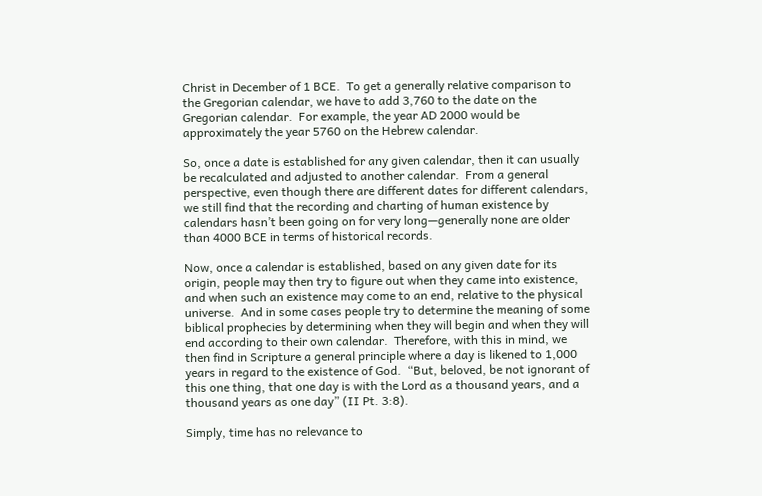Christ in December of 1 BCE.  To get a generally relative comparison to the Gregorian calendar, we have to add 3,760 to the date on the Gregorian calendar.  For example, the year AD 2000 would be approximately the year 5760 on the Hebrew calendar.

So, once a date is established for any given calendar, then it can usually be recalculated and adjusted to another calendar.  From a general perspective, even though there are different dates for different calendars, we still find that the recording and charting of human existence by calendars hasn’t been going on for very long—generally none are older than 4000 BCE in terms of historical records.

Now, once a calendar is established, based on any given date for its origin, people may then try to figure out when they came into existence, and when such an existence may come to an end, relative to the physical universe.  And in some cases people try to determine the meaning of some biblical prophecies by determining when they will begin and when they will end according to their own calendar.  Therefore, with this in mind, we then find in Scripture a general principle where a day is likened to 1,000 years in regard to the existence of God.  “But, beloved, be not ignorant of this one thing, that one day is with the Lord as a thousand years, and a thousand years as one day” (II Pt. 3:8).

Simply, time has no relevance to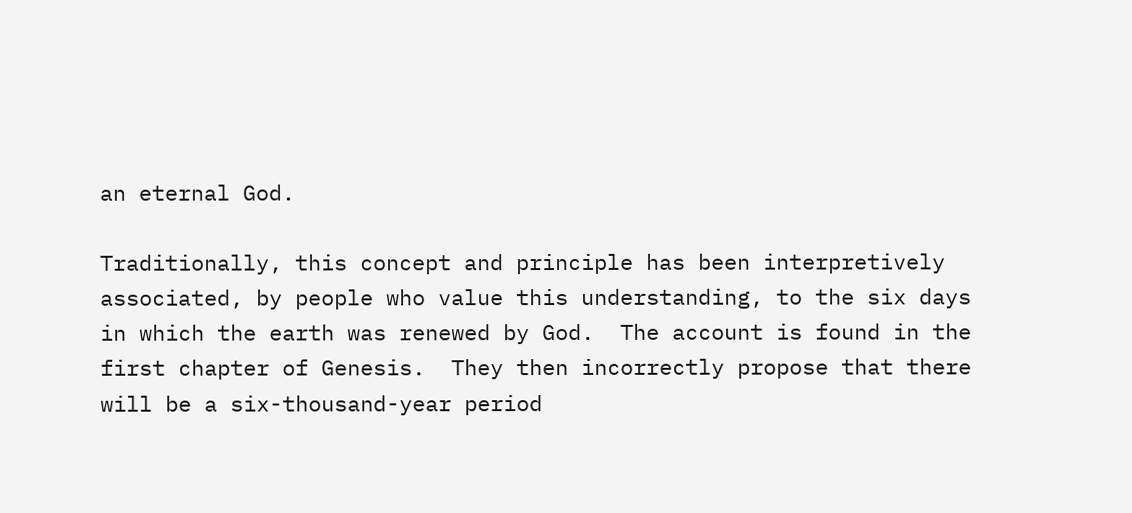an eternal God.

Traditionally, this concept and principle has been interpretively associated, by people who value this understanding, to the six days in which the earth was renewed by God.  The account is found in the first chapter of Genesis.  They then incorrectly propose that there will be a six-thousand-year period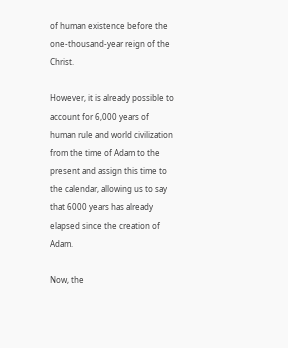of human existence before the one-thousand-year reign of the Christ.

However, it is already possible to account for 6,000 years of human rule and world civilization from the time of Adam to the present and assign this time to the calendar, allowing us to say that 6000 years has already elapsed since the creation of Adam.

Now, the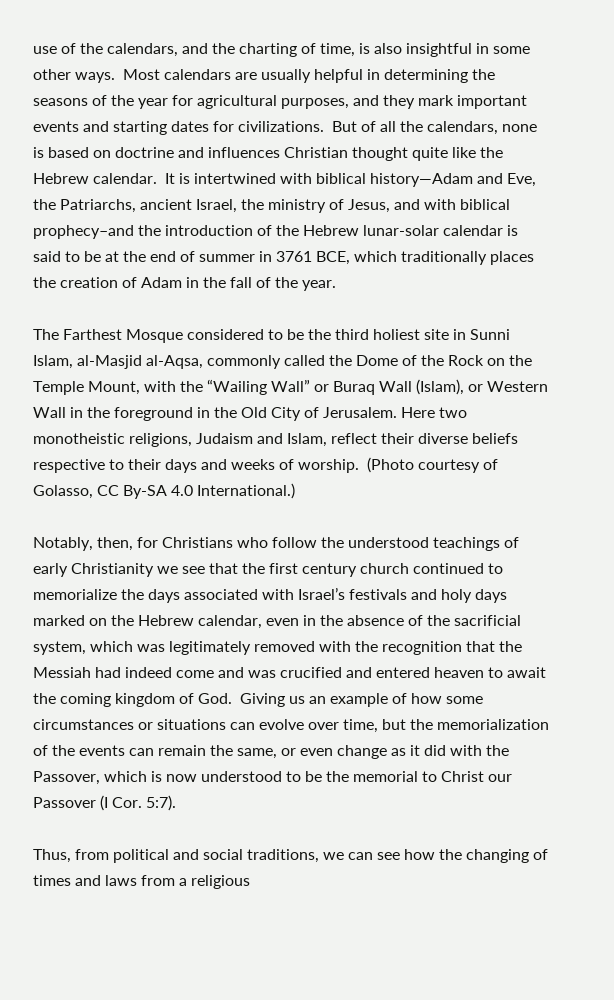use of the calendars, and the charting of time, is also insightful in some other ways.  Most calendars are usually helpful in determining the seasons of the year for agricultural purposes, and they mark important events and starting dates for civilizations.  But of all the calendars, none is based on doctrine and influences Christian thought quite like the Hebrew calendar.  It is intertwined with biblical history—Adam and Eve, the Patriarchs, ancient Israel, the ministry of Jesus, and with biblical prophecy–and the introduction of the Hebrew lunar-solar calendar is said to be at the end of summer in 3761 BCE, which traditionally places the creation of Adam in the fall of the year.

The Farthest Mosque considered to be the third holiest site in Sunni Islam, al-Masjid al-Aqsa, commonly called the Dome of the Rock on the Temple Mount, with the “Wailing Wall” or Buraq Wall (Islam), or Western Wall in the foreground in the Old City of Jerusalem. Here two monotheistic religions, Judaism and Islam, reflect their diverse beliefs respective to their days and weeks of worship.  (Photo courtesy of Golasso, CC By-SA 4.0 International.)

Notably, then, for Christians who follow the understood teachings of early Christianity we see that the first century church continued to memorialize the days associated with Israel’s festivals and holy days marked on the Hebrew calendar, even in the absence of the sacrificial system, which was legitimately removed with the recognition that the Messiah had indeed come and was crucified and entered heaven to await the coming kingdom of God.  Giving us an example of how some circumstances or situations can evolve over time, but the memorialization of the events can remain the same, or even change as it did with the Passover, which is now understood to be the memorial to Christ our Passover (I Cor. 5:7).

Thus, from political and social traditions, we can see how the changing of times and laws from a religious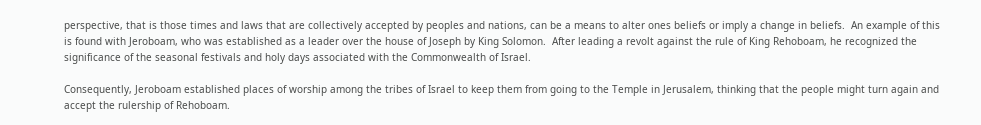perspective, that is those times and laws that are collectively accepted by peoples and nations, can be a means to alter ones beliefs or imply a change in beliefs.  An example of this is found with Jeroboam, who was established as a leader over the house of Joseph by King Solomon.  After leading a revolt against the rule of King Rehoboam, he recognized the significance of the seasonal festivals and holy days associated with the Commonwealth of Israel.

Consequently, Jeroboam established places of worship among the tribes of Israel to keep them from going to the Temple in Jerusalem, thinking that the people might turn again and accept the rulership of Rehoboam.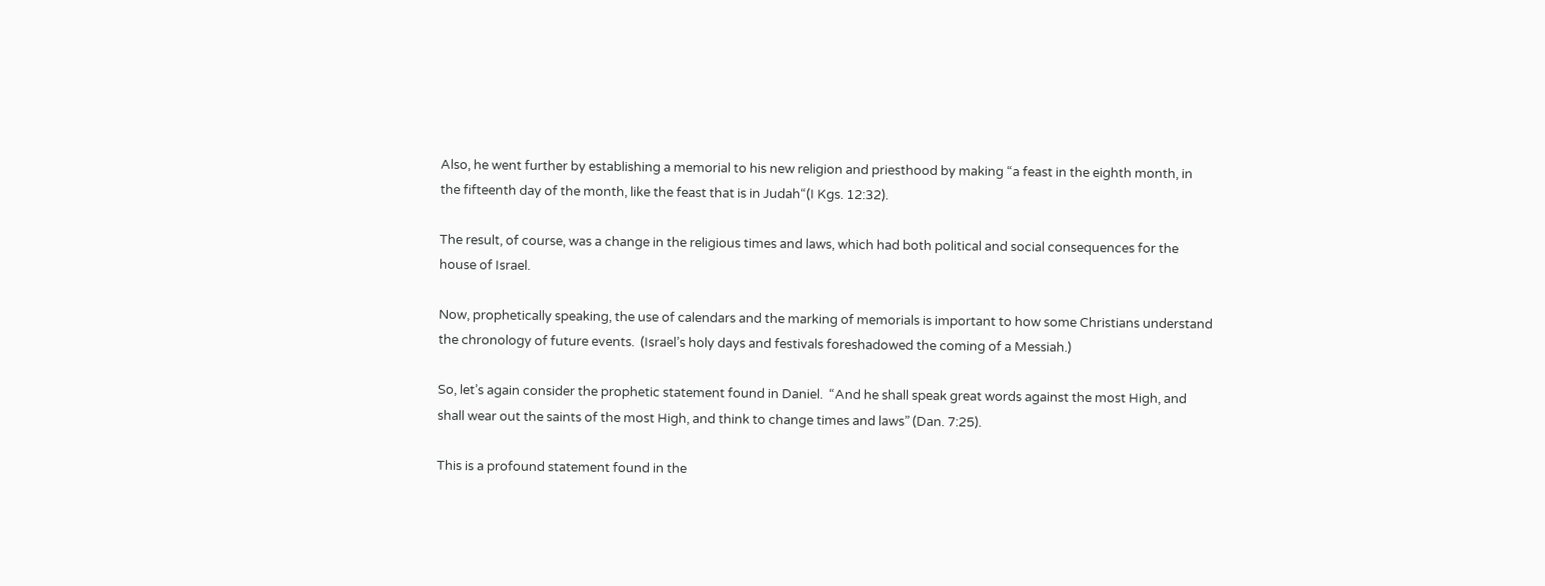Also, he went further by establishing a memorial to his new religion and priesthood by making “a feast in the eighth month, in the fifteenth day of the month, like the feast that is in Judah“(I Kgs. 12:32).

The result, of course, was a change in the religious times and laws, which had both political and social consequences for the house of Israel.

Now, prophetically speaking, the use of calendars and the marking of memorials is important to how some Christians understand the chronology of future events.  (Israel’s holy days and festivals foreshadowed the coming of a Messiah.)

So, let’s again consider the prophetic statement found in Daniel.  “And he shall speak great words against the most High, and shall wear out the saints of the most High, and think to change times and laws” (Dan. 7:25).

This is a profound statement found in the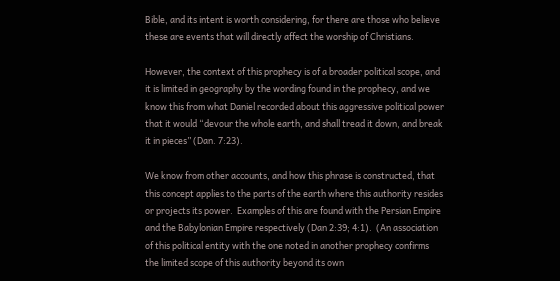Bible, and its intent is worth considering, for there are those who believe these are events that will directly affect the worship of Christians.

However, the context of this prophecy is of a broader political scope, and it is limited in geography by the wording found in the prophecy, and we know this from what Daniel recorded about this aggressive political power that it would “devour the whole earth, and shall tread it down, and break it in pieces” (Dan. 7:23).

We know from other accounts, and how this phrase is constructed, that this concept applies to the parts of the earth where this authority resides or projects its power.  Examples of this are found with the Persian Empire and the Babylonian Empire respectively (Dan 2:39; 4:1).  (An association of this political entity with the one noted in another prophecy confirms the limited scope of this authority beyond its own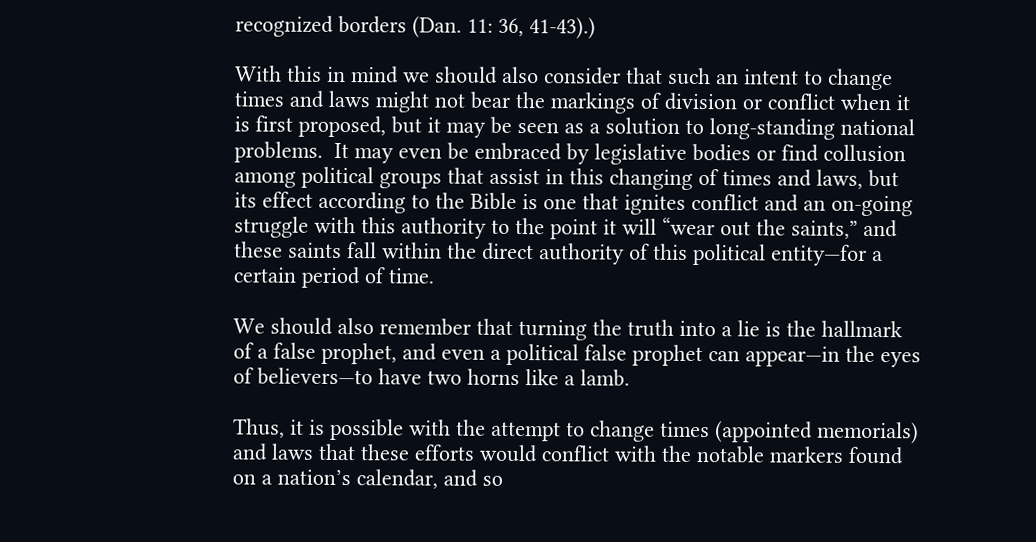recognized borders (Dan. 11: 36, 41-43).)

With this in mind we should also consider that such an intent to change times and laws might not bear the markings of division or conflict when it is first proposed, but it may be seen as a solution to long-standing national problems.  It may even be embraced by legislative bodies or find collusion among political groups that assist in this changing of times and laws, but its effect according to the Bible is one that ignites conflict and an on-going struggle with this authority to the point it will “wear out the saints,” and these saints fall within the direct authority of this political entity—for a certain period of time.

We should also remember that turning the truth into a lie is the hallmark of a false prophet, and even a political false prophet can appear—in the eyes of believers—to have two horns like a lamb.

Thus, it is possible with the attempt to change times (appointed memorials) and laws that these efforts would conflict with the notable markers found on a nation’s calendar, and so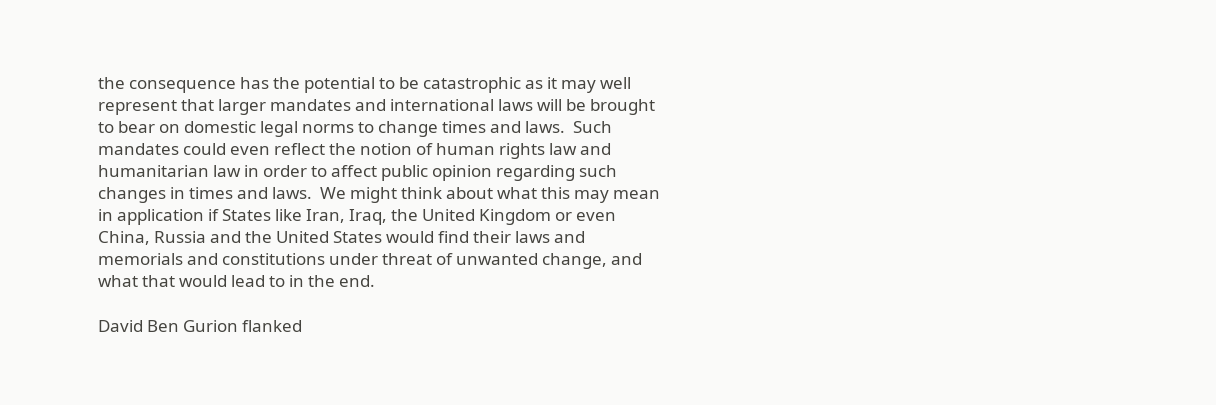the consequence has the potential to be catastrophic as it may well represent that larger mandates and international laws will be brought to bear on domestic legal norms to change times and laws.  Such mandates could even reflect the notion of human rights law and humanitarian law in order to affect public opinion regarding such changes in times and laws.  We might think about what this may mean in application if States like Iran, Iraq, the United Kingdom or even China, Russia and the United States would find their laws and memorials and constitutions under threat of unwanted change, and what that would lead to in the end.

David Ben Gurion flanked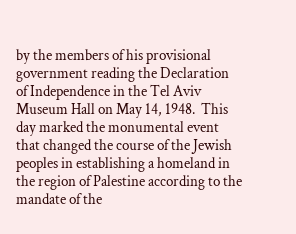by the members of his provisional government reading the Declaration of Independence in the Tel Aviv Museum Hall on May 14, 1948.  This day marked the monumental event that changed the course of the Jewish peoples in establishing a homeland in the region of Palestine according to the mandate of the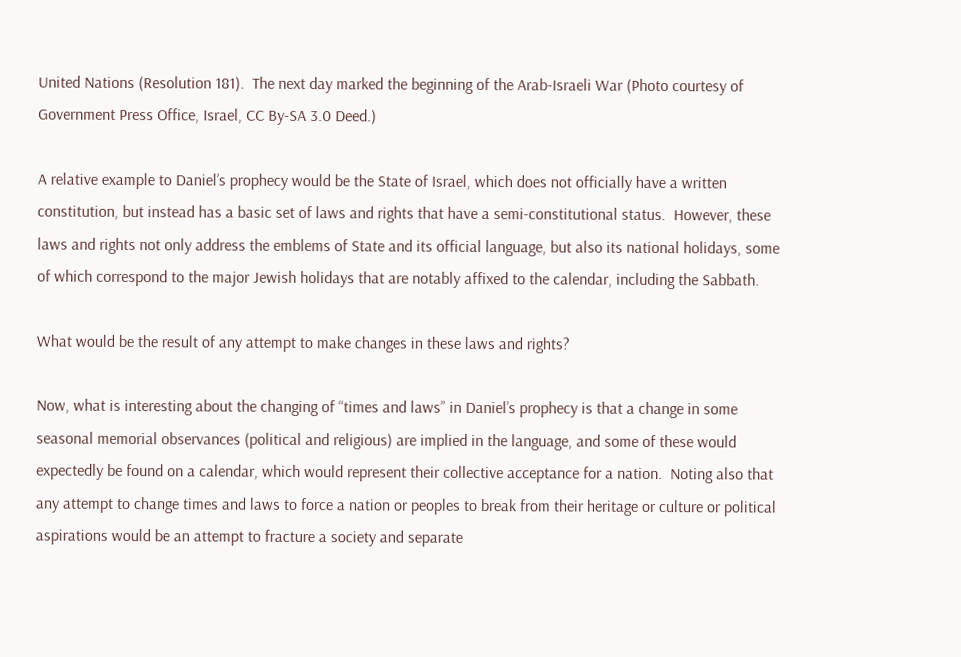United Nations (Resolution 181).  The next day marked the beginning of the Arab-Israeli War (Photo courtesy of Government Press Office, Israel, CC By-SA 3.0 Deed.)

A relative example to Daniel’s prophecy would be the State of Israel, which does not officially have a written constitution, but instead has a basic set of laws and rights that have a semi-constitutional status.  However, these laws and rights not only address the emblems of State and its official language, but also its national holidays, some of which correspond to the major Jewish holidays that are notably affixed to the calendar, including the Sabbath.

What would be the result of any attempt to make changes in these laws and rights?

Now, what is interesting about the changing of “times and laws” in Daniel’s prophecy is that a change in some seasonal memorial observances (political and religious) are implied in the language, and some of these would expectedly be found on a calendar, which would represent their collective acceptance for a nation.  Noting also that any attempt to change times and laws to force a nation or peoples to break from their heritage or culture or political aspirations would be an attempt to fracture a society and separate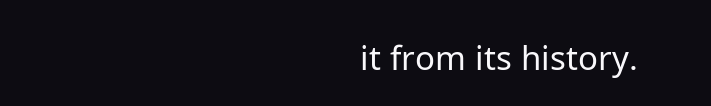it from its history.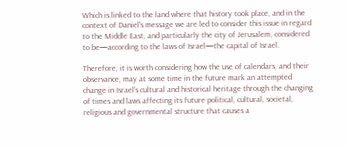Which is linked to the land where that history took place, and in the context of Daniel’s message we are led to consider this issue in regard to the Middle East, and particularly the city of Jerusalem, considered to be—according to the laws of Israel—the capital of Israel.

Therefore, it is worth considering how the use of calendars, and their observance, may at some time in the future mark an attempted change in Israel’s cultural and historical heritage through the changing of times and laws affecting its future political, cultural, societal, religious and governmental structure that causes a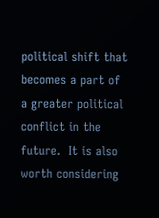political shift that becomes a part of a greater political conflict in the future.  It is also worth considering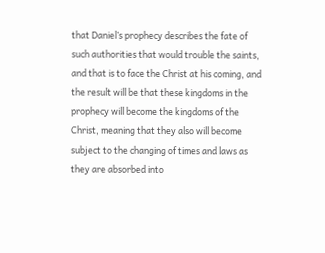that Daniel’s prophecy describes the fate of such authorities that would trouble the saints, and that is to face the Christ at his coming, and the result will be that these kingdoms in the prophecy will become the kingdoms of the Christ, meaning that they also will become subject to the changing of times and laws as they are absorbed into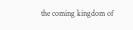the coming kingdom of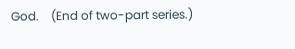God.    (End of two-part series.)